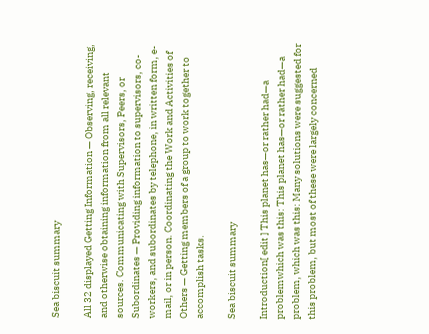Sea biscuit summary

All 32 displayed Getting Information — Observing, receiving, and otherwise obtaining information from all relevant sources. Communicating with Supervisors, Peers, or Subordinates — Providing information to supervisors, co-workers, and subordinates by telephone, in written form, e-mail, or in person. Coordinating the Work and Activities of Others — Getting members of a group to work together to accomplish tasks.

Sea biscuit summary

Introduction[ edit ] This planet has—or rather had—a problemwhich was this: This planet has—or rather had—a problem, which was this: Many solutions were suggested for this problem, but most of these were largely concerned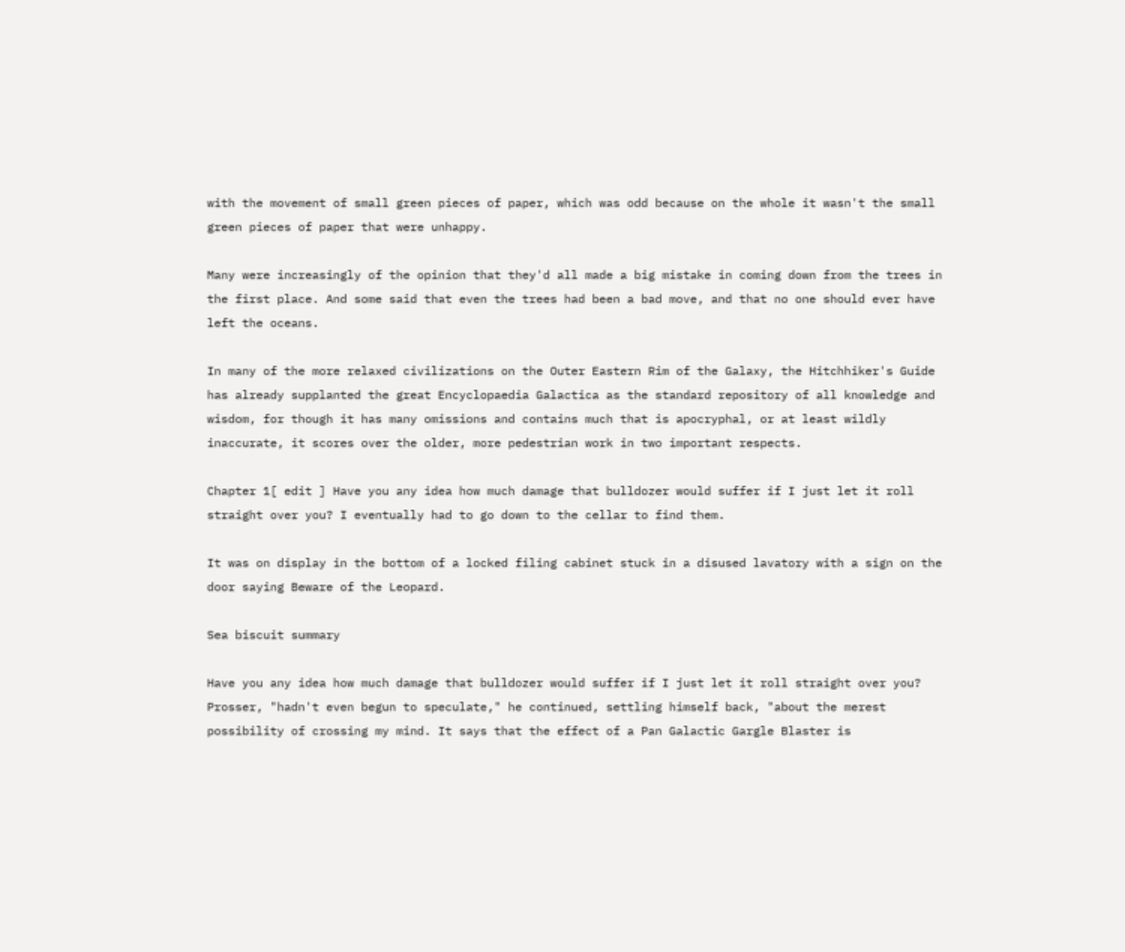with the movement of small green pieces of paper, which was odd because on the whole it wasn't the small green pieces of paper that were unhappy.

Many were increasingly of the opinion that they'd all made a big mistake in coming down from the trees in the first place. And some said that even the trees had been a bad move, and that no one should ever have left the oceans.

In many of the more relaxed civilizations on the Outer Eastern Rim of the Galaxy, the Hitchhiker's Guide has already supplanted the great Encyclopaedia Galactica as the standard repository of all knowledge and wisdom, for though it has many omissions and contains much that is apocryphal, or at least wildly inaccurate, it scores over the older, more pedestrian work in two important respects.

Chapter 1[ edit ] Have you any idea how much damage that bulldozer would suffer if I just let it roll straight over you? I eventually had to go down to the cellar to find them.

It was on display in the bottom of a locked filing cabinet stuck in a disused lavatory with a sign on the door saying Beware of the Leopard.

Sea biscuit summary

Have you any idea how much damage that bulldozer would suffer if I just let it roll straight over you? Prosser, "hadn't even begun to speculate," he continued, settling himself back, "about the merest possibility of crossing my mind. It says that the effect of a Pan Galactic Gargle Blaster is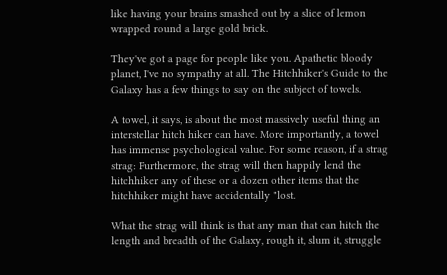like having your brains smashed out by a slice of lemon wrapped round a large gold brick.

They've got a page for people like you. Apathetic bloody planet, I've no sympathy at all. The Hitchhiker's Guide to the Galaxy has a few things to say on the subject of towels.

A towel, it says, is about the most massively useful thing an interstellar hitch hiker can have. More importantly, a towel has immense psychological value. For some reason, if a strag strag: Furthermore, the strag will then happily lend the hitchhiker any of these or a dozen other items that the hitchhiker might have accidentally "lost.

What the strag will think is that any man that can hitch the length and breadth of the Galaxy, rough it, slum it, struggle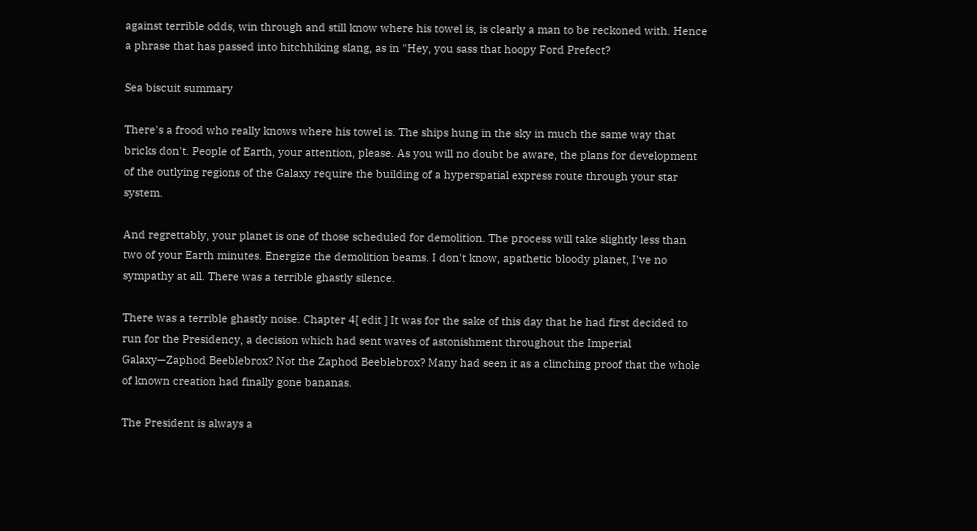against terrible odds, win through and still know where his towel is, is clearly a man to be reckoned with. Hence a phrase that has passed into hitchhiking slang, as in "Hey, you sass that hoopy Ford Prefect?

Sea biscuit summary

There's a frood who really knows where his towel is. The ships hung in the sky in much the same way that bricks don't. People of Earth, your attention, please. As you will no doubt be aware, the plans for development of the outlying regions of the Galaxy require the building of a hyperspatial express route through your star system.

And regrettably, your planet is one of those scheduled for demolition. The process will take slightly less than two of your Earth minutes. Energize the demolition beams. I don't know, apathetic bloody planet, I've no sympathy at all. There was a terrible ghastly silence.

There was a terrible ghastly noise. Chapter 4[ edit ] It was for the sake of this day that he had first decided to run for the Presidency, a decision which had sent waves of astonishment throughout the Imperial Galaxy—Zaphod Beeblebrox? Not the Zaphod Beeblebrox? Many had seen it as a clinching proof that the whole of known creation had finally gone bananas.

The President is always a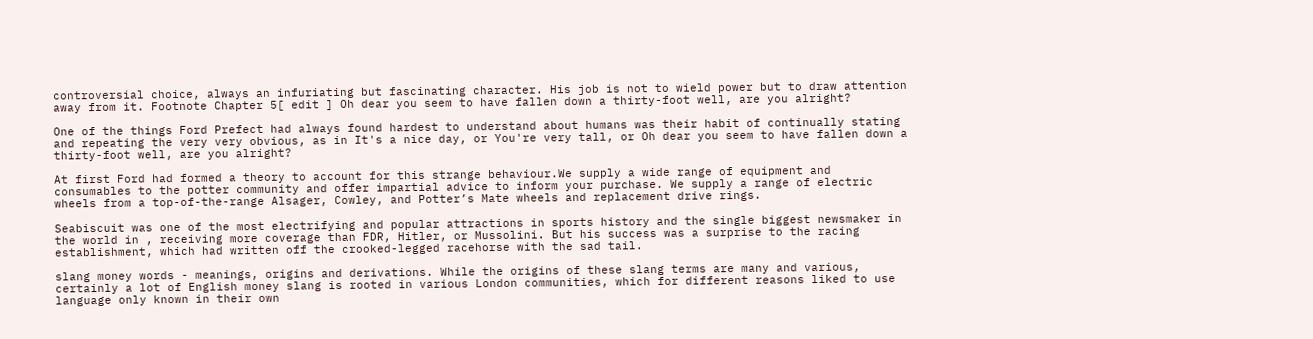controversial choice, always an infuriating but fascinating character. His job is not to wield power but to draw attention away from it. Footnote Chapter 5[ edit ] Oh dear you seem to have fallen down a thirty-foot well, are you alright?

One of the things Ford Prefect had always found hardest to understand about humans was their habit of continually stating and repeating the very very obvious, as in It's a nice day, or You're very tall, or Oh dear you seem to have fallen down a thirty-foot well, are you alright?

At first Ford had formed a theory to account for this strange behaviour.We supply a wide range of equipment and consumables to the potter community and offer impartial advice to inform your purchase. We supply a range of electric wheels from a top-of-the-range Alsager, Cowley, and Potter’s Mate wheels and replacement drive rings.

Seabiscuit was one of the most electrifying and popular attractions in sports history and the single biggest newsmaker in the world in , receiving more coverage than FDR, Hitler, or Mussolini. But his success was a surprise to the racing establishment, which had written off the crooked-legged racehorse with the sad tail.

slang money words - meanings, origins and derivations. While the origins of these slang terms are many and various, certainly a lot of English money slang is rooted in various London communities, which for different reasons liked to use language only known in their own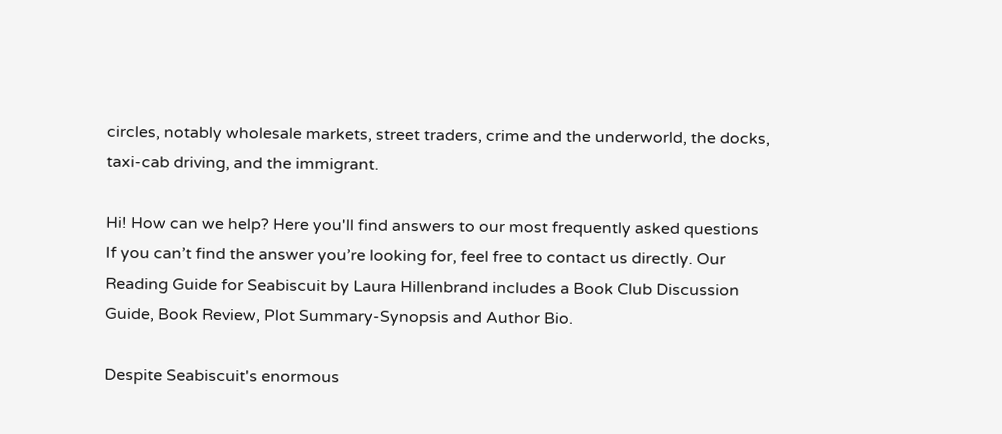circles, notably wholesale markets, street traders, crime and the underworld, the docks, taxi-cab driving, and the immigrant.

Hi! How can we help? Here you'll find answers to our most frequently asked questions If you can’t find the answer you’re looking for, feel free to contact us directly. Our Reading Guide for Seabiscuit by Laura Hillenbrand includes a Book Club Discussion Guide, Book Review, Plot Summary-Synopsis and Author Bio.

Despite Seabiscuit's enormous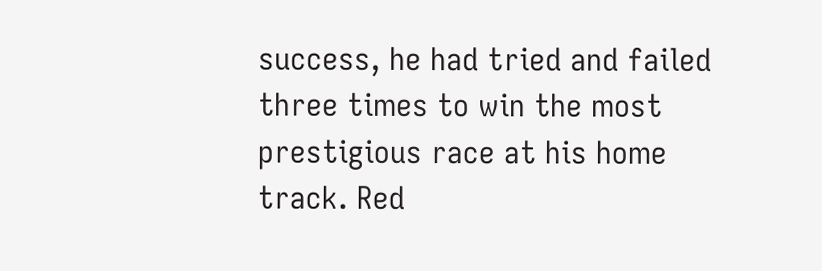success, he had tried and failed three times to win the most prestigious race at his home track. Red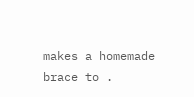makes a homemade brace to .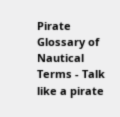Pirate Glossary of Nautical Terms - Talk like a pirate